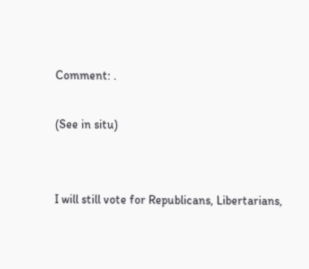Comment: .

(See in situ)


I will still vote for Republicans, Libertarians,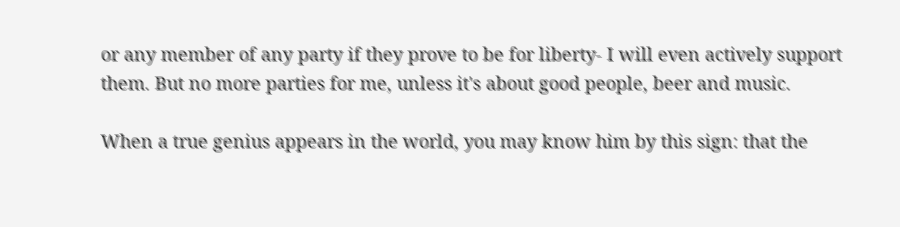or any member of any party if they prove to be for liberty- I will even actively support them. But no more parties for me, unless it's about good people, beer and music.

When a true genius appears in the world, you may know him by this sign: that the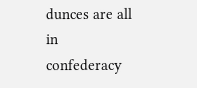dunces are all in confederacy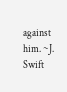against him. ~J. Swift